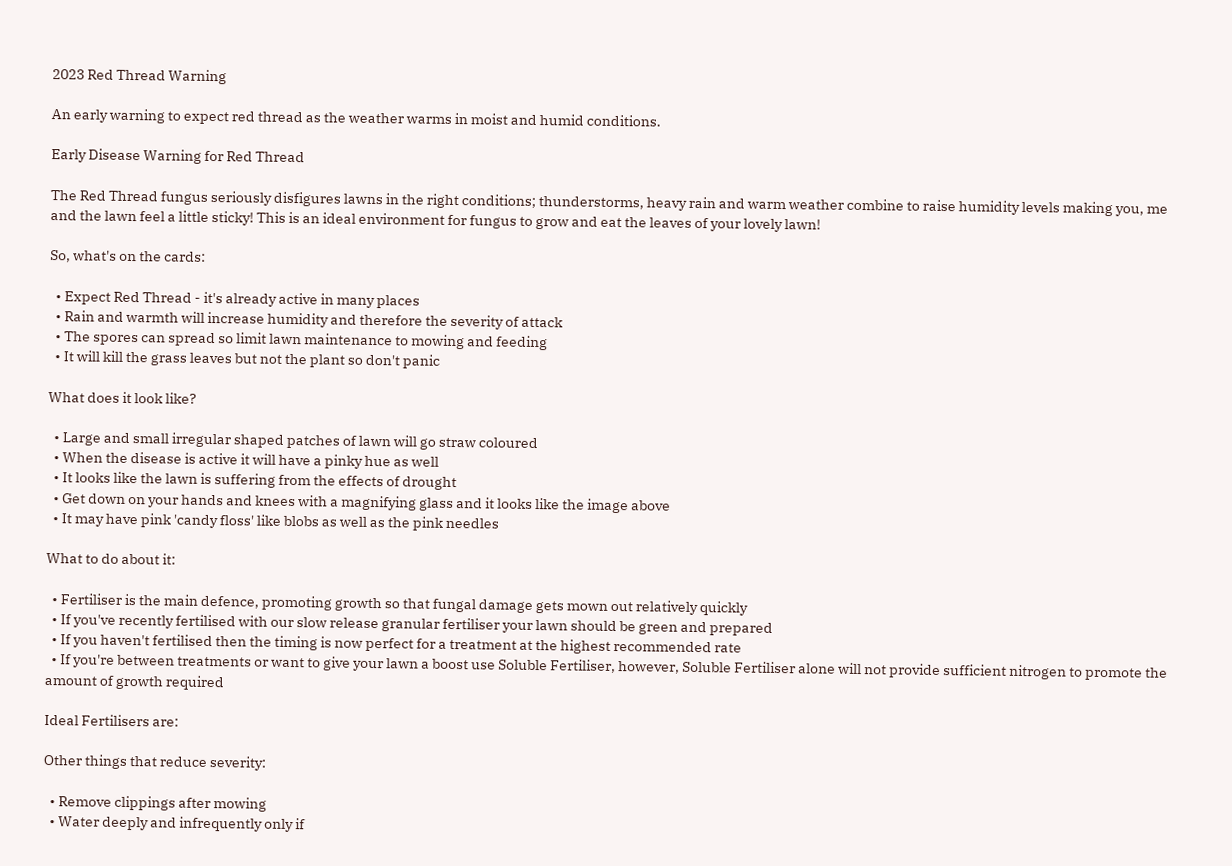2023 Red Thread Warning

An early warning to expect red thread as the weather warms in moist and humid conditions.

Early Disease Warning for Red Thread

The Red Thread fungus seriously disfigures lawns in the right conditions; thunderstorms, heavy rain and warm weather combine to raise humidity levels making you, me and the lawn feel a little sticky! This is an ideal environment for fungus to grow and eat the leaves of your lovely lawn!

So, what's on the cards:

  • Expect Red Thread - it's already active in many places
  • Rain and warmth will increase humidity and therefore the severity of attack
  • The spores can spread so limit lawn maintenance to mowing and feeding
  • It will kill the grass leaves but not the plant so don't panic

What does it look like?

  • Large and small irregular shaped patches of lawn will go straw coloured
  • When the disease is active it will have a pinky hue as well
  • It looks like the lawn is suffering from the effects of drought
  • Get down on your hands and knees with a magnifying glass and it looks like the image above
  • It may have pink 'candy floss' like blobs as well as the pink needles

What to do about it:

  • Fertiliser is the main defence, promoting growth so that fungal damage gets mown out relatively quickly
  • If you've recently fertilised with our slow release granular fertiliser your lawn should be green and prepared
  • If you haven't fertilised then the timing is now perfect for a treatment at the highest recommended rate
  • If you're between treatments or want to give your lawn a boost use Soluble Fertiliser, however, Soluble Fertiliser alone will not provide sufficient nitrogen to promote the amount of growth required

Ideal Fertilisers are:

Other things that reduce severity:

  • Remove clippings after mowing
  • Water deeply and infrequently only if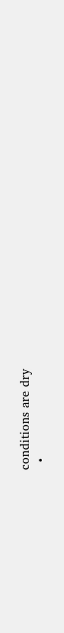conditions are dry
  •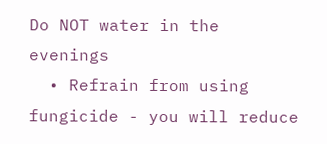Do NOT water in the evenings
  • Refrain from using fungicide - you will reduce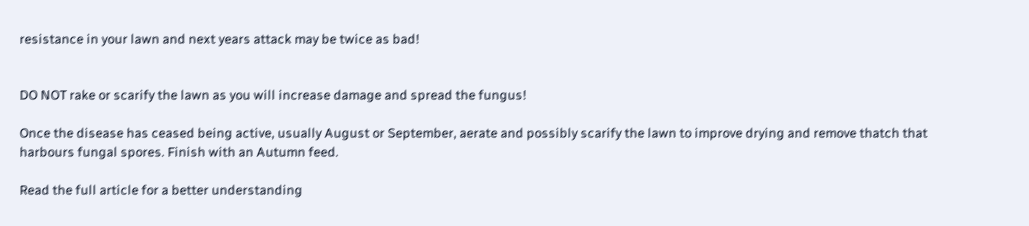resistance in your lawn and next years attack may be twice as bad!


DO NOT rake or scarify the lawn as you will increase damage and spread the fungus!

Once the disease has ceased being active, usually August or September, aerate and possibly scarify the lawn to improve drying and remove thatch that harbours fungal spores. Finish with an Autumn feed.

Read the full article for a better understanding